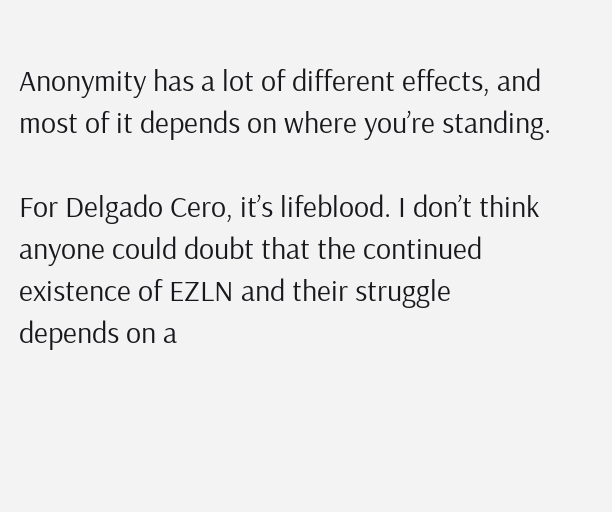Anonymity has a lot of different effects, and most of it depends on where you’re standing.

For Delgado Cero, it’s lifeblood. I don’t think anyone could doubt that the continued existence of EZLN and their struggle depends on a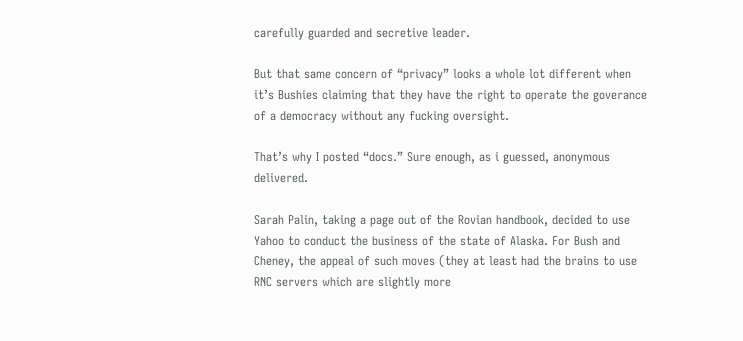carefully guarded and secretive leader.

But that same concern of “privacy” looks a whole lot different when it’s Bushies claiming that they have the right to operate the goverance of a democracy without any fucking oversight.

That’s why I posted “docs.” Sure enough, as i guessed, anonymous delivered.

Sarah Palin, taking a page out of the Rovian handbook, decided to use Yahoo to conduct the business of the state of Alaska. For Bush and Cheney, the appeal of such moves (they at least had the brains to use RNC servers which are slightly more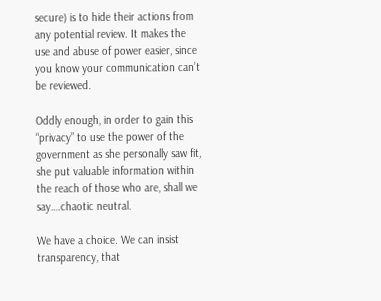secure) is to hide their actions from any potential review. It makes the use and abuse of power easier, since you know your communication can’t be reviewed.

Oddly enough, in order to gain this “privacy” to use the power of the government as she personally saw fit, she put valuable information within the reach of those who are, shall we say….chaotic neutral.

We have a choice. We can insist transparency, that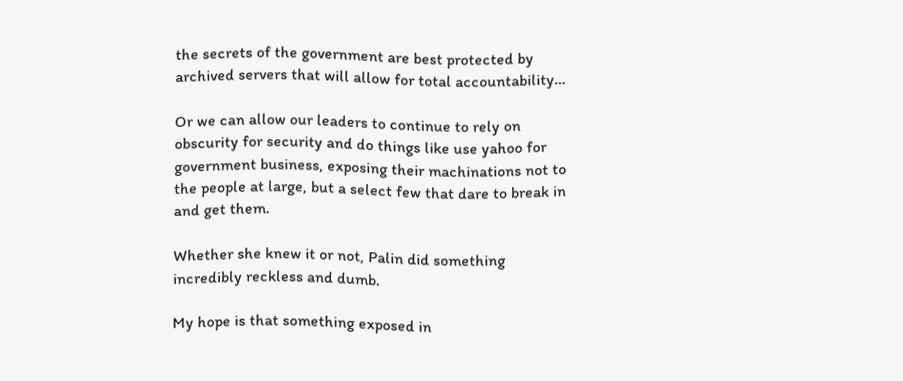the secrets of the government are best protected by archived servers that will allow for total accountability…

Or we can allow our leaders to continue to rely on obscurity for security and do things like use yahoo for government business, exposing their machinations not to the people at large, but a select few that dare to break in and get them.

Whether she knew it or not, Palin did something incredibly reckless and dumb.

My hope is that something exposed in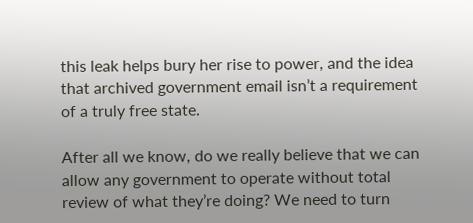this leak helps bury her rise to power, and the idea that archived government email isn’t a requirement of a truly free state.

After all we know, do we really believe that we can allow any government to operate without total review of what they’re doing? We need to turn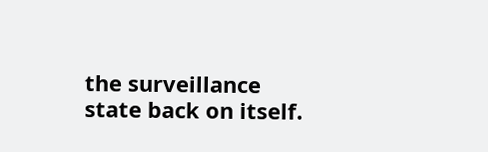the surveillance state back on itself.